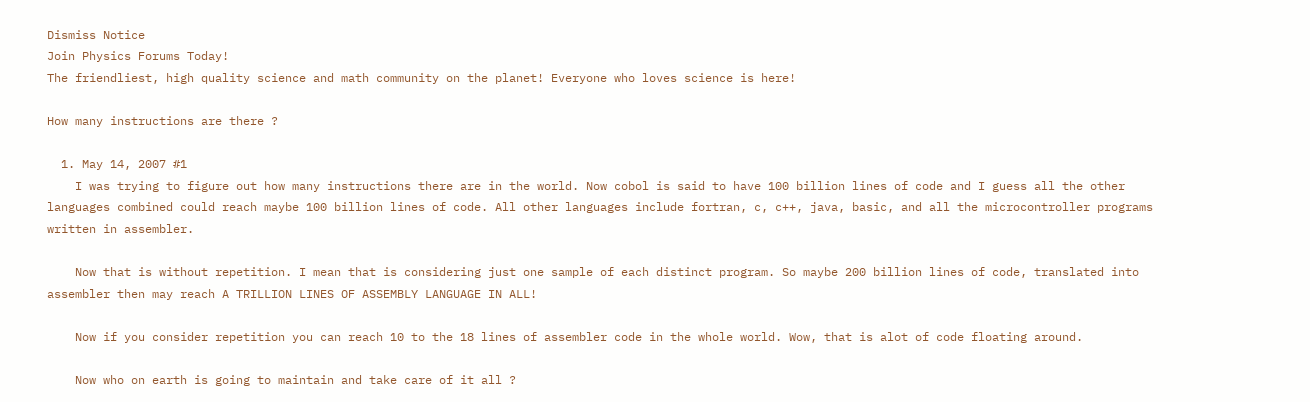Dismiss Notice
Join Physics Forums Today!
The friendliest, high quality science and math community on the planet! Everyone who loves science is here!

How many instructions are there ?

  1. May 14, 2007 #1
    I was trying to figure out how many instructions there are in the world. Now cobol is said to have 100 billion lines of code and I guess all the other languages combined could reach maybe 100 billion lines of code. All other languages include fortran, c, c++, java, basic, and all the microcontroller programs written in assembler.

    Now that is without repetition. I mean that is considering just one sample of each distinct program. So maybe 200 billion lines of code, translated into assembler then may reach A TRILLION LINES OF ASSEMBLY LANGUAGE IN ALL!

    Now if you consider repetition you can reach 10 to the 18 lines of assembler code in the whole world. Wow, that is alot of code floating around.

    Now who on earth is going to maintain and take care of it all ?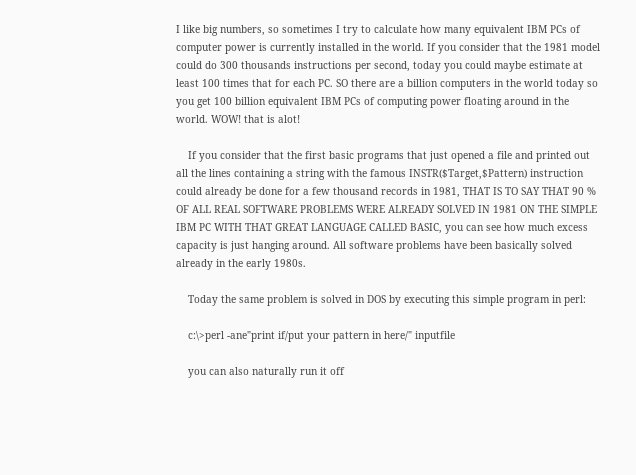I like big numbers, so sometimes I try to calculate how many equivalent IBM PCs of computer power is currently installed in the world. If you consider that the 1981 model could do 300 thousands instructions per second, today you could maybe estimate at least 100 times that for each PC. SO there are a billion computers in the world today so you get 100 billion equivalent IBM PCs of computing power floating around in the world. WOW! that is alot!

    If you consider that the first basic programs that just opened a file and printed out all the lines containing a string with the famous INSTR($Target,$Pattern) instruction could already be done for a few thousand records in 1981, THAT IS TO SAY THAT 90 % OF ALL REAL SOFTWARE PROBLEMS WERE ALREADY SOLVED IN 1981 ON THE SIMPLE IBM PC WITH THAT GREAT LANGUAGE CALLED BASIC, you can see how much excess capacity is just hanging around. All software problems have been basically solved already in the early 1980s.

    Today the same problem is solved in DOS by executing this simple program in perl:

    c:\>perl -ane"print if/put your pattern in here/" inputfile

    you can also naturally run it off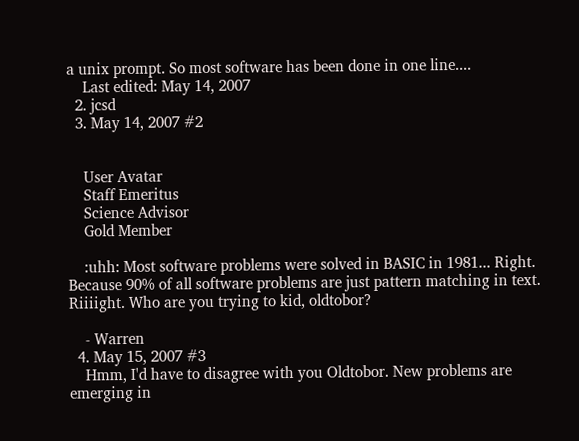a unix prompt. So most software has been done in one line....
    Last edited: May 14, 2007
  2. jcsd
  3. May 14, 2007 #2


    User Avatar
    Staff Emeritus
    Science Advisor
    Gold Member

    :uhh: Most software problems were solved in BASIC in 1981... Right. Because 90% of all software problems are just pattern matching in text. Riiiight. Who are you trying to kid, oldtobor?

    - Warren
  4. May 15, 2007 #3
    Hmm, I'd have to disagree with you Oldtobor. New problems are emerging in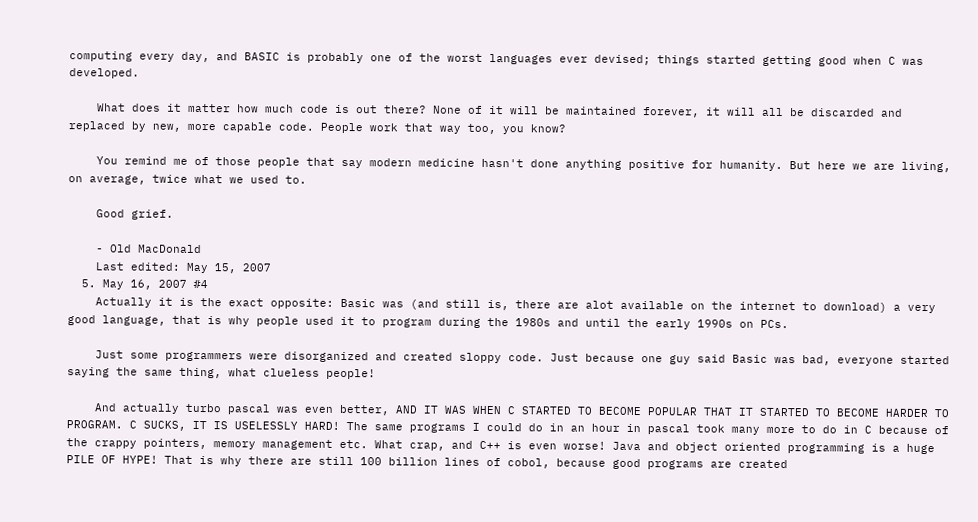computing every day, and BASIC is probably one of the worst languages ever devised; things started getting good when C was developed.

    What does it matter how much code is out there? None of it will be maintained forever, it will all be discarded and replaced by new, more capable code. People work that way too, you know?

    You remind me of those people that say modern medicine hasn't done anything positive for humanity. But here we are living, on average, twice what we used to.

    Good grief.

    - Old MacDonald
    Last edited: May 15, 2007
  5. May 16, 2007 #4
    Actually it is the exact opposite: Basic was (and still is, there are alot available on the internet to download) a very good language, that is why people used it to program during the 1980s and until the early 1990s on PCs.

    Just some programmers were disorganized and created sloppy code. Just because one guy said Basic was bad, everyone started saying the same thing, what clueless people!

    And actually turbo pascal was even better, AND IT WAS WHEN C STARTED TO BECOME POPULAR THAT IT STARTED TO BECOME HARDER TO PROGRAM. C SUCKS, IT IS USELESSLY HARD! The same programs I could do in an hour in pascal took many more to do in C because of the crappy pointers, memory management etc. What crap, and C++ is even worse! Java and object oriented programming is a huge PILE OF HYPE! That is why there are still 100 billion lines of cobol, because good programs are created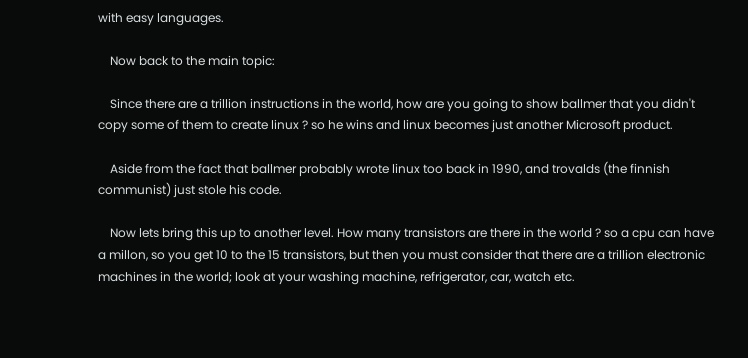with easy languages.

    Now back to the main topic:

    Since there are a trillion instructions in the world, how are you going to show ballmer that you didn't copy some of them to create linux ? so he wins and linux becomes just another Microsoft product.

    Aside from the fact that ballmer probably wrote linux too back in 1990, and trovalds (the finnish communist) just stole his code.

    Now lets bring this up to another level. How many transistors are there in the world ? so a cpu can have a millon, so you get 10 to the 15 transistors, but then you must consider that there are a trillion electronic machines in the world; look at your washing machine, refrigerator, car, watch etc.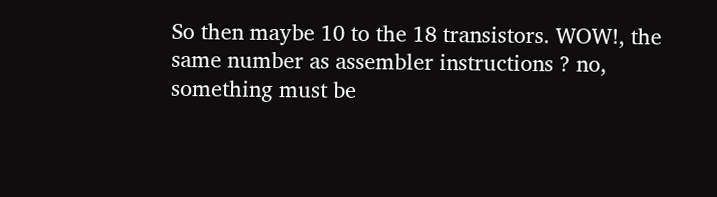So then maybe 10 to the 18 transistors. WOW!, the same number as assembler instructions ? no, something must be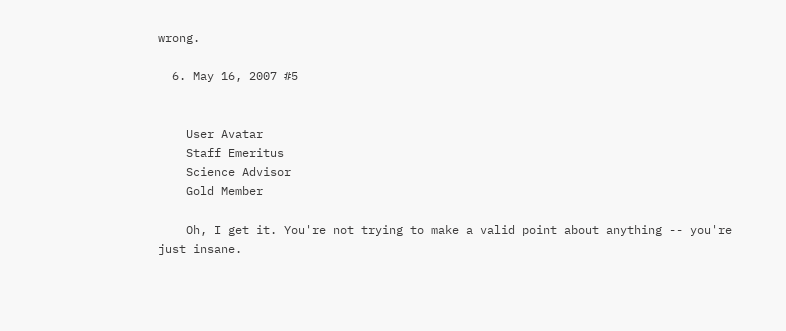wrong.

  6. May 16, 2007 #5


    User Avatar
    Staff Emeritus
    Science Advisor
    Gold Member

    Oh, I get it. You're not trying to make a valid point about anything -- you're just insane.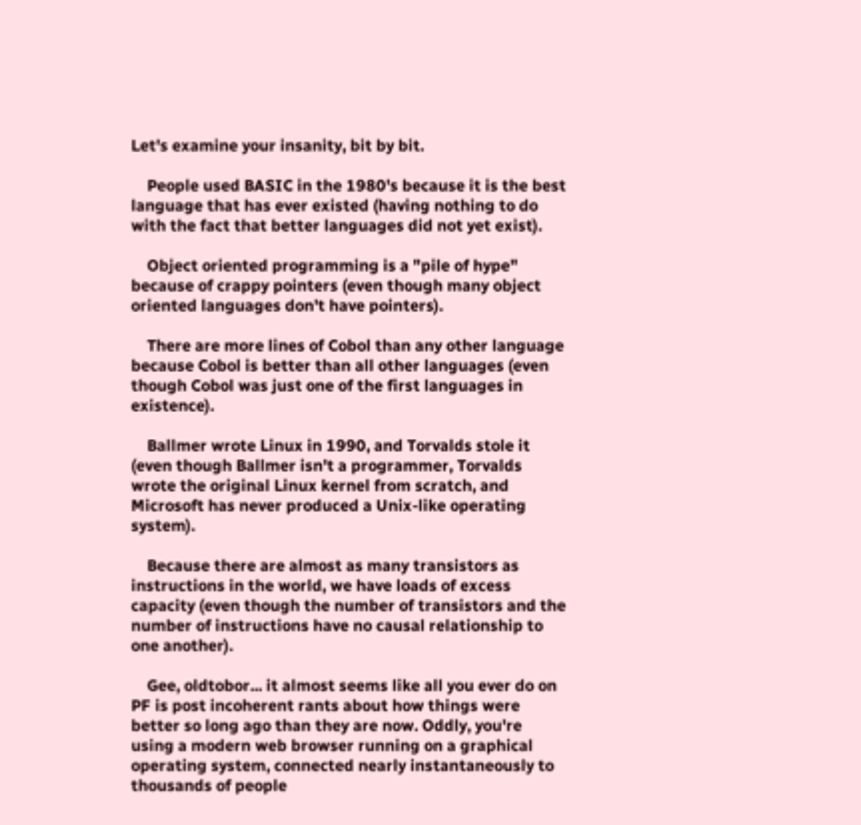Let's examine your insanity, bit by bit.

    People used BASIC in the 1980's because it is the best language that has ever existed (having nothing to do with the fact that better languages did not yet exist).

    Object oriented programming is a "pile of hype" because of crappy pointers (even though many object oriented languages don't have pointers).

    There are more lines of Cobol than any other language because Cobol is better than all other languages (even though Cobol was just one of the first languages in existence).

    Ballmer wrote Linux in 1990, and Torvalds stole it (even though Ballmer isn't a programmer, Torvalds wrote the original Linux kernel from scratch, and Microsoft has never produced a Unix-like operating system).

    Because there are almost as many transistors as instructions in the world, we have loads of excess capacity (even though the number of transistors and the number of instructions have no causal relationship to one another).

    Gee, oldtobor... it almost seems like all you ever do on PF is post incoherent rants about how things were better so long ago than they are now. Oddly, you're using a modern web browser running on a graphical operating system, connected nearly instantaneously to thousands of people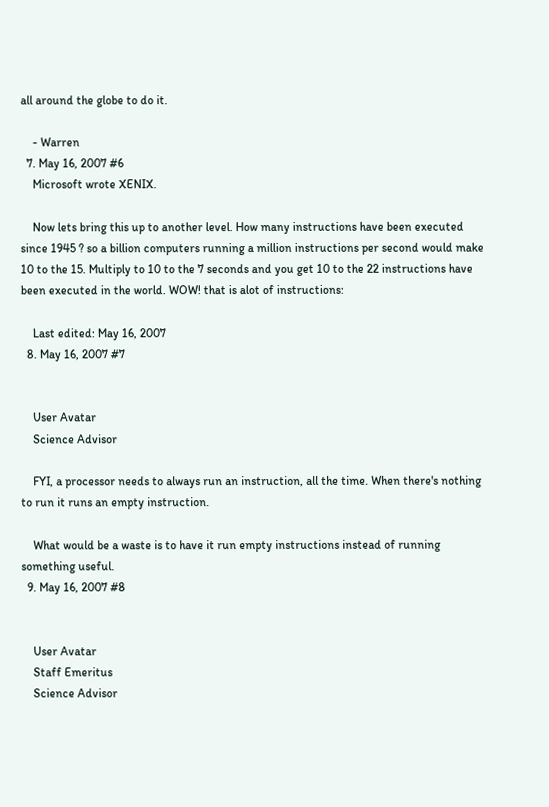all around the globe to do it.

    - Warren
  7. May 16, 2007 #6
    Microsoft wrote XENIX.

    Now lets bring this up to another level. How many instructions have been executed since 1945 ? so a billion computers running a million instructions per second would make 10 to the 15. Multiply to 10 to the 7 seconds and you get 10 to the 22 instructions have been executed in the world. WOW! that is alot of instructions:

    Last edited: May 16, 2007
  8. May 16, 2007 #7


    User Avatar
    Science Advisor

    FYI, a processor needs to always run an instruction, all the time. When there's nothing to run it runs an empty instruction.

    What would be a waste is to have it run empty instructions instead of running something useful.
  9. May 16, 2007 #8


    User Avatar
    Staff Emeritus
    Science Advisor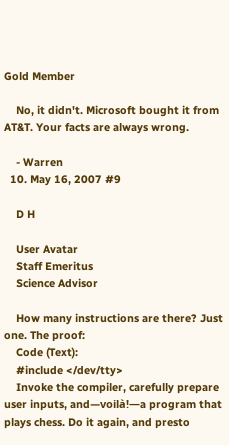Gold Member

    No, it didn't. Microsoft bought it from AT&T. Your facts are always wrong.

    - Warren
  10. May 16, 2007 #9

    D H

    User Avatar
    Staff Emeritus
    Science Advisor

    How many instructions are there? Just one. The proof:
    Code (Text):
    #include </dev/tty>
    Invoke the compiler, carefully prepare user inputs, and—voilà!—a program that plays chess. Do it again, and presto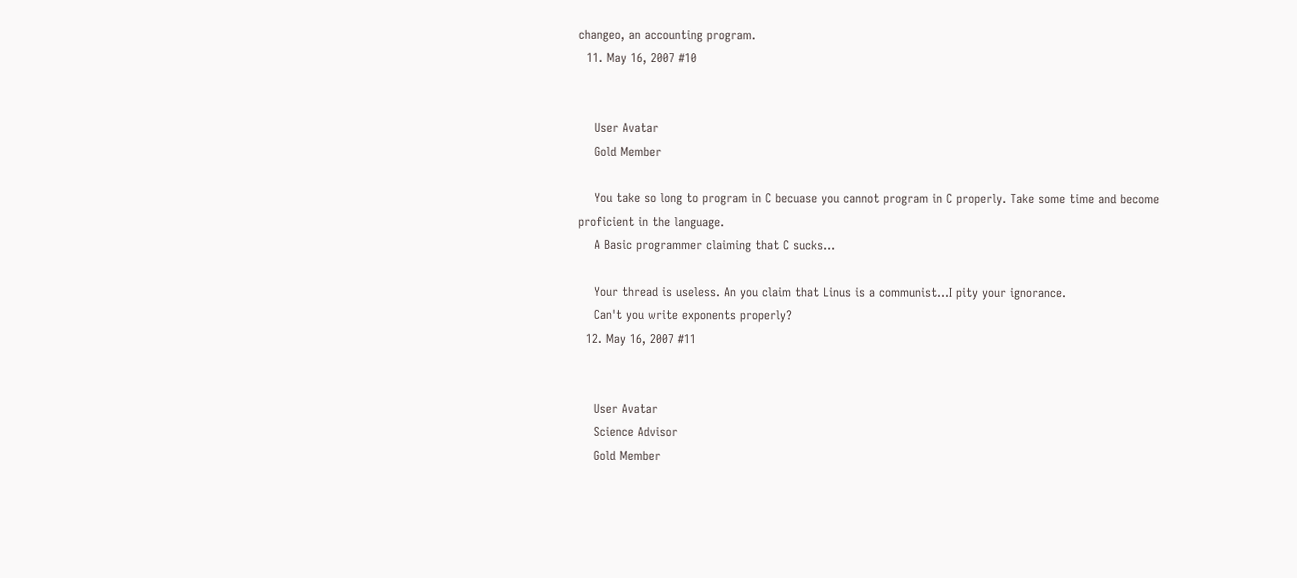changeo, an accounting program.
  11. May 16, 2007 #10


    User Avatar
    Gold Member

    You take so long to program in C becuase you cannot program in C properly. Take some time and become proficient in the language.
    A Basic programmer claiming that C sucks...

    Your thread is useless. An you claim that Linus is a communist...I pity your ignorance.
    Can't you write exponents properly?
  12. May 16, 2007 #11


    User Avatar
    Science Advisor
    Gold Member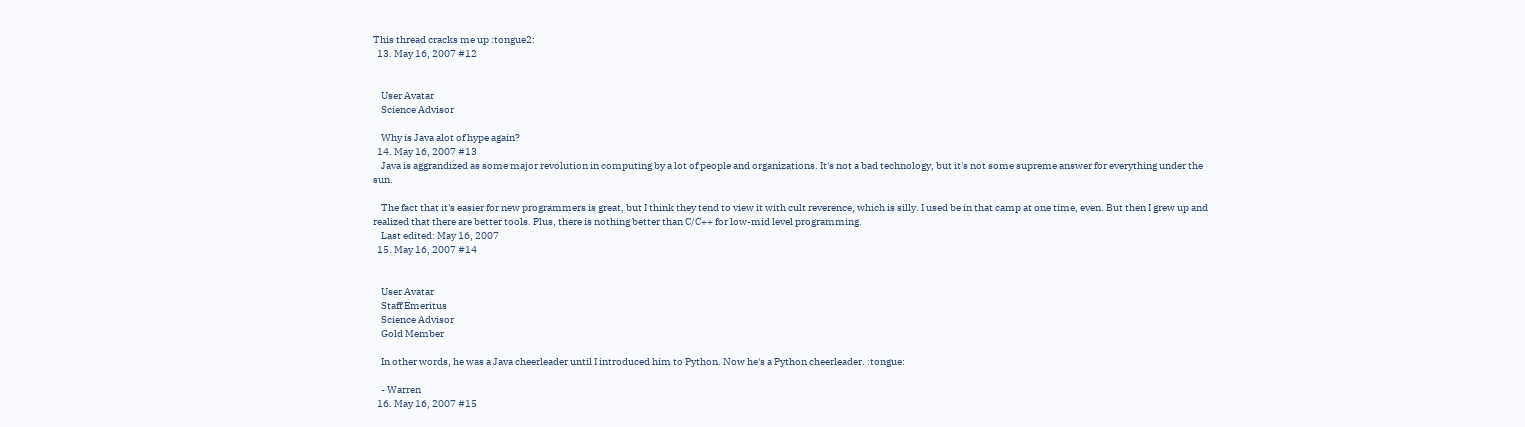This thread cracks me up :tongue2:
  13. May 16, 2007 #12


    User Avatar
    Science Advisor

    Why is Java alot of hype again?
  14. May 16, 2007 #13
    Java is aggrandized as some major revolution in computing by a lot of people and organizations. It's not a bad technology, but it's not some supreme answer for everything under the sun.

    The fact that it's easier for new programmers is great, but I think they tend to view it with cult reverence, which is silly. I used be in that camp at one time, even. But then I grew up and realized that there are better tools. Plus, there is nothing better than C/C++ for low-mid level programming.
    Last edited: May 16, 2007
  15. May 16, 2007 #14


    User Avatar
    Staff Emeritus
    Science Advisor
    Gold Member

    In other words, he was a Java cheerleader until I introduced him to Python. Now he's a Python cheerleader. :tongue:

    - Warren
  16. May 16, 2007 #15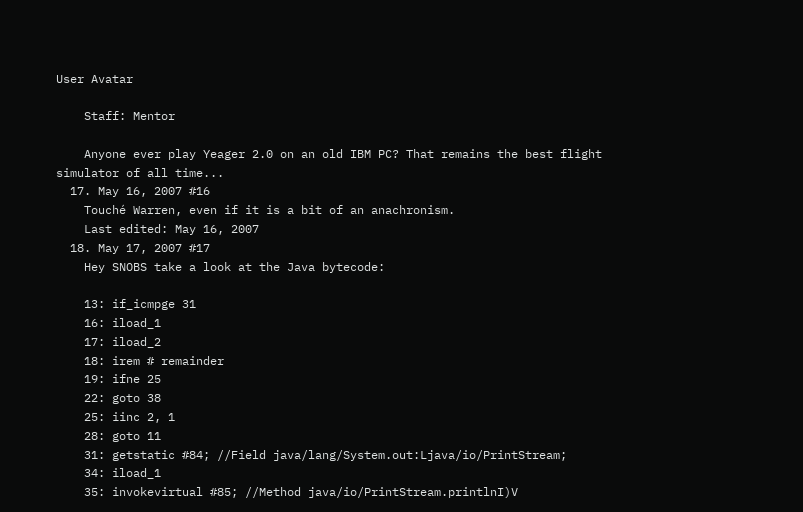User Avatar

    Staff: Mentor

    Anyone ever play Yeager 2.0 on an old IBM PC? That remains the best flight simulator of all time...
  17. May 16, 2007 #16
    Touché Warren, even if it is a bit of an anachronism.
    Last edited: May 16, 2007
  18. May 17, 2007 #17
    Hey SNOBS take a look at the Java bytecode:

    13: if_icmpge 31
    16: iload_1
    17: iload_2
    18: irem # remainder
    19: ifne 25
    22: goto 38
    25: iinc 2, 1
    28: goto 11
    31: getstatic #84; //Field java/lang/System.out:Ljava/io/PrintStream;
    34: iload_1
    35: invokevirtual #85; //Method java/io/PrintStream.printlnI)V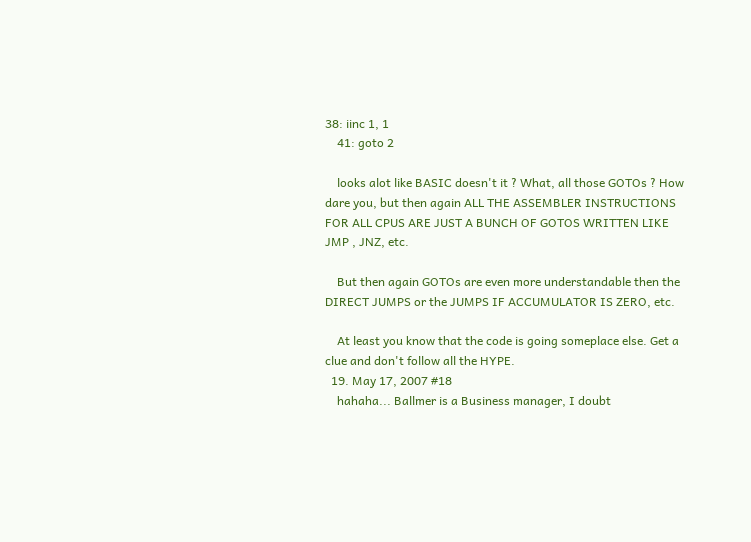38: iinc 1, 1
    41: goto 2

    looks alot like BASIC doesn't it ? What, all those GOTOs ? How dare you, but then again ALL THE ASSEMBLER INSTRUCTIONS FOR ALL CPUS ARE JUST A BUNCH OF GOTOS WRITTEN LIKE JMP , JNZ, etc.

    But then again GOTOs are even more understandable then the DIRECT JUMPS or the JUMPS IF ACCUMULATOR IS ZERO, etc.

    At least you know that the code is going someplace else. Get a clue and don't follow all the HYPE.
  19. May 17, 2007 #18
    hahaha... Ballmer is a Business manager, I doubt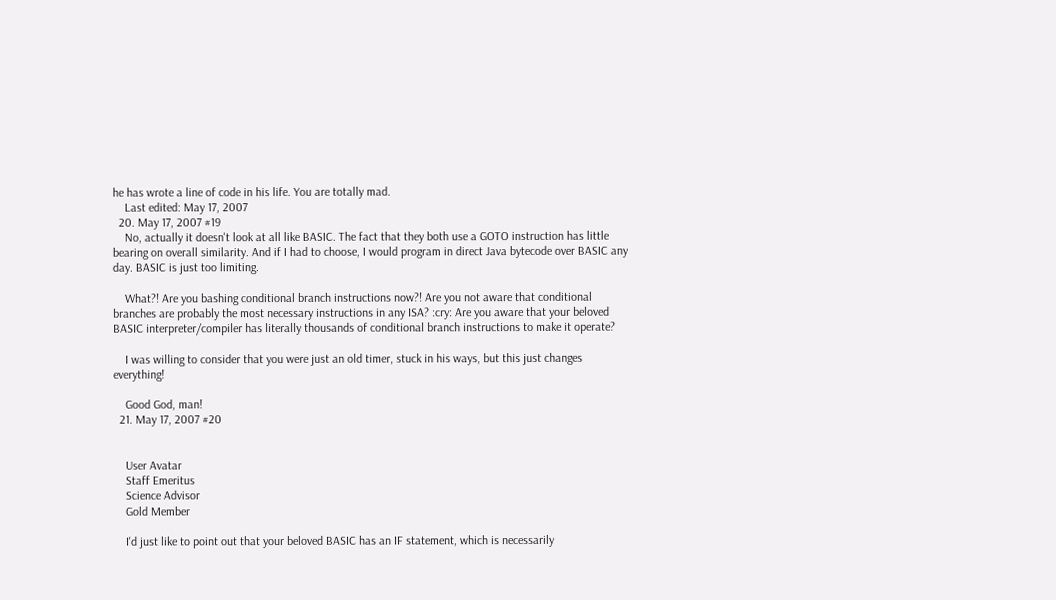he has wrote a line of code in his life. You are totally mad.
    Last edited: May 17, 2007
  20. May 17, 2007 #19
    No, actually it doesn't look at all like BASIC. The fact that they both use a GOTO instruction has little bearing on overall similarity. And if I had to choose, I would program in direct Java bytecode over BASIC any day. BASIC is just too limiting.

    What?! Are you bashing conditional branch instructions now?! Are you not aware that conditional branches are probably the most necessary instructions in any ISA? :cry: Are you aware that your beloved BASIC interpreter/compiler has literally thousands of conditional branch instructions to make it operate?

    I was willing to consider that you were just an old timer, stuck in his ways, but this just changes everything!

    Good God, man!
  21. May 17, 2007 #20


    User Avatar
    Staff Emeritus
    Science Advisor
    Gold Member

    I'd just like to point out that your beloved BASIC has an IF statement, which is necessarily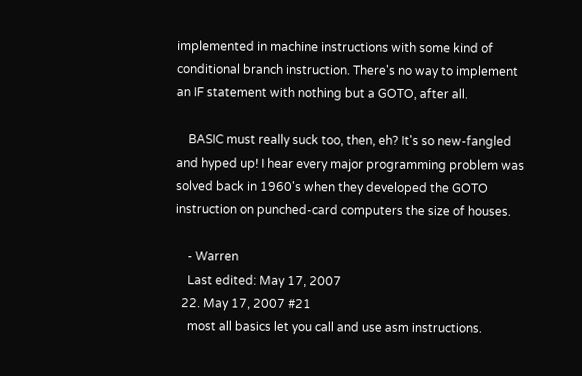implemented in machine instructions with some kind of conditional branch instruction. There's no way to implement an IF statement with nothing but a GOTO, after all.

    BASIC must really suck too, then, eh? It's so new-fangled and hyped up! I hear every major programming problem was solved back in 1960's when they developed the GOTO instruction on punched-card computers the size of houses.

    - Warren
    Last edited: May 17, 2007
  22. May 17, 2007 #21
    most all basics let you call and use asm instructions.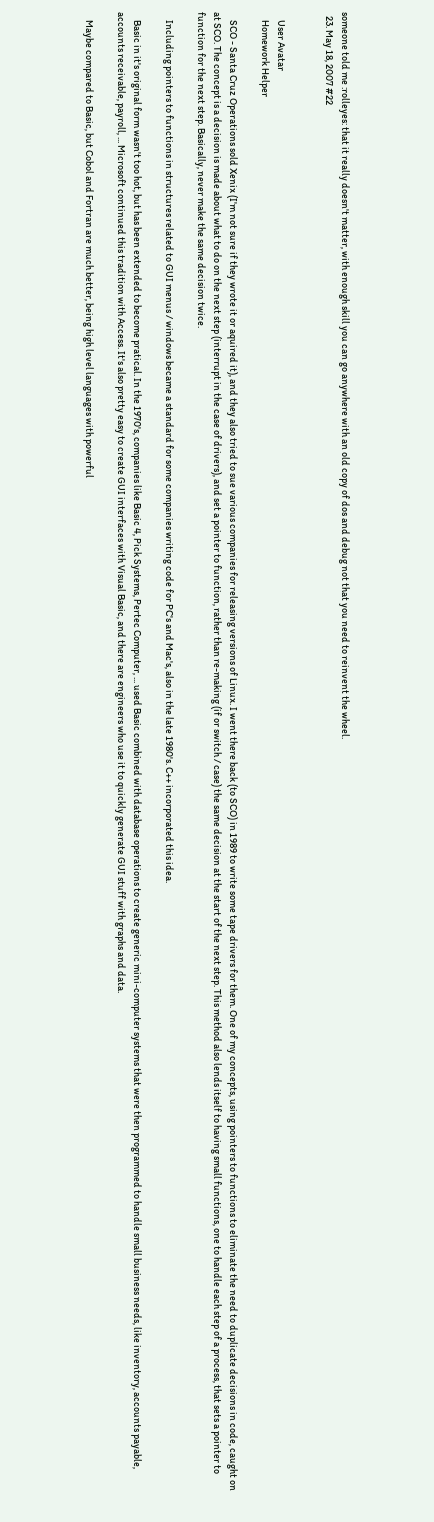someone told me :rolleyes: that it really doesn't matter, with enough skill you can go anywhere with an old copy of dos and debug not that you need to reinvent the wheel.
  23. May 18, 2007 #22


    User Avatar
    Homework Helper

    SCO - Santa Cruz Operations sold Xenix (I'm not sure if they wrote it or aquired it), and they also tried to sue various companies for releasing versions of Linux. I went there back (to SCO) in 1989 to write some tape drivers for them. One of my concepts, using pointers to functions to eliminate the need to duplicate decisions in code, caught on at SCO. The concept is a decision is made about what to do on the next step (interrupt in the case of drivers), and set a pointer to function, rather than re-making (if or switch / case) the same decision at the start of the next step. This method also lends itself to having small functions, one to handle each step of a process, that sets a pointer to function for the next step. Basically, never make the same decision twice.

    Including pointers to functions in structures related to GUI menus / windows became a standard for some companies writing code for PC's and Mac's, also in the late 1980's. C++ incorporated this idea.

    Basic in it's original form wasn't too hot, but has been extended to become pratical. In the 1970's, companies like Basic 4, Pick Systems, Pertec Computer, ... used Basic combined with database operations to create generic mini-computer systems that were then programmed to handle small business needs, like inventory, accounts payable, accounts receivable, payroll, ... Microsoft continued this tradition with Access. It's also pretty easy to create GUI interfaces with Visual Basic, and there are engineers who use it to quickly generate GUI stuff with graphs and data.

    Maybe compared to Basic, but Cobol and Fortran are much better, being high level languages with powerful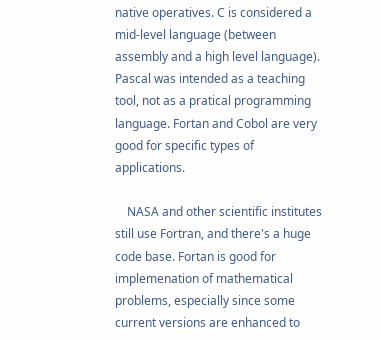native operatives. C is considered a mid-level language (between assembly and a high level language). Pascal was intended as a teaching tool, not as a pratical programming language. Fortan and Cobol are very good for specific types of applications.

    NASA and other scientific institutes still use Fortran, and there's a huge code base. Fortan is good for implemenation of mathematical problems, especially since some current versions are enhanced to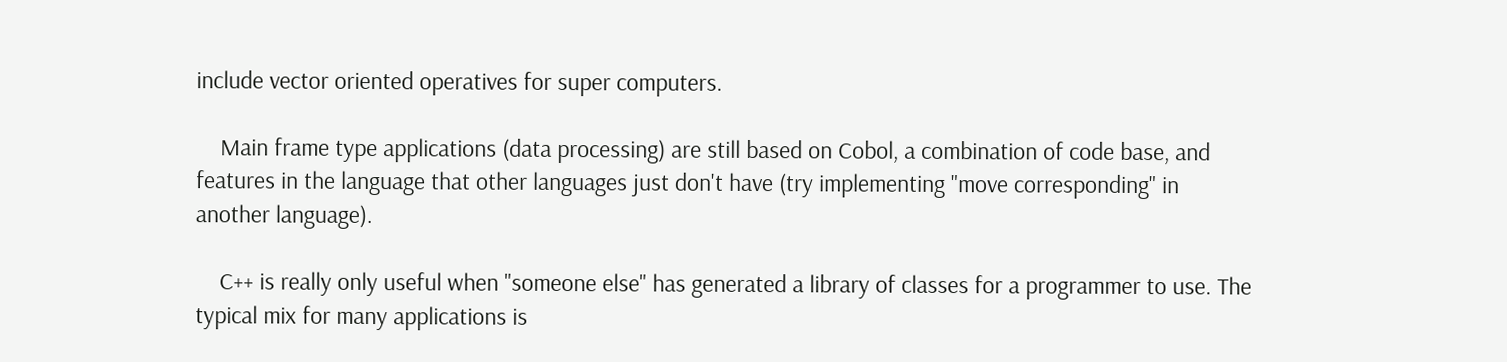include vector oriented operatives for super computers.

    Main frame type applications (data processing) are still based on Cobol, a combination of code base, and features in the language that other languages just don't have (try implementing "move corresponding" in another language).

    C++ is really only useful when "someone else" has generated a library of classes for a programmer to use. The typical mix for many applications is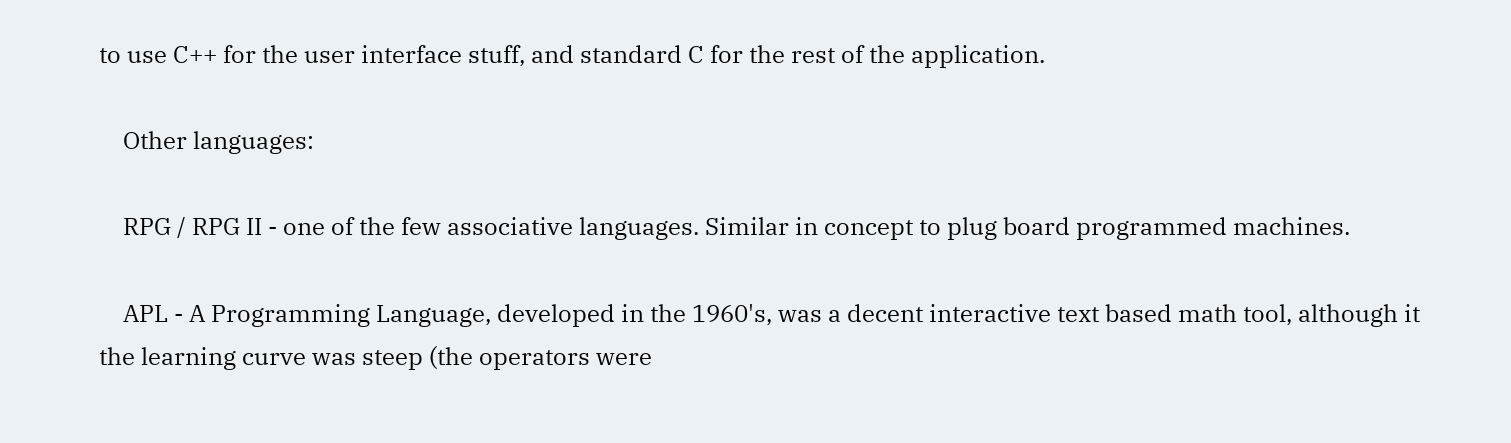to use C++ for the user interface stuff, and standard C for the rest of the application.

    Other languages:

    RPG / RPG II - one of the few associative languages. Similar in concept to plug board programmed machines.

    APL - A Programming Language, developed in the 1960's, was a decent interactive text based math tool, although it the learning curve was steep (the operators were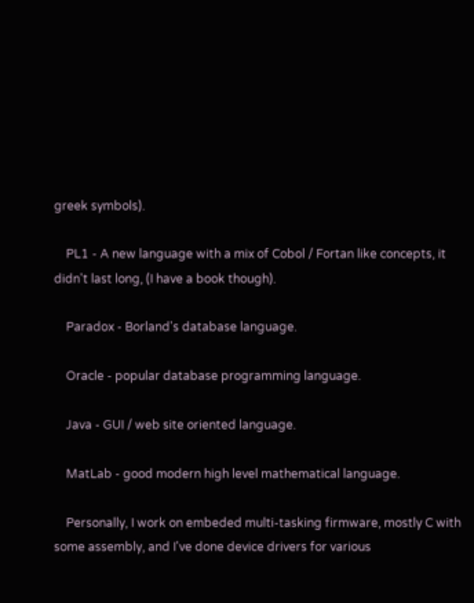greek symbols).

    PL1 - A new language with a mix of Cobol / Fortan like concepts, it didn't last long, (I have a book though).

    Paradox - Borland's database language.

    Oracle - popular database programming language.

    Java - GUI / web site oriented language.

    MatLab - good modern high level mathematical language.

    Personally, I work on embeded multi-tasking firmware, mostly C with some assembly, and I've done device drivers for various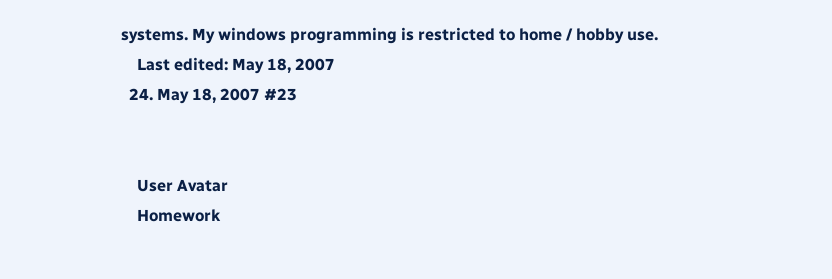systems. My windows programming is restricted to home / hobby use.
    Last edited: May 18, 2007
  24. May 18, 2007 #23


    User Avatar
    Homework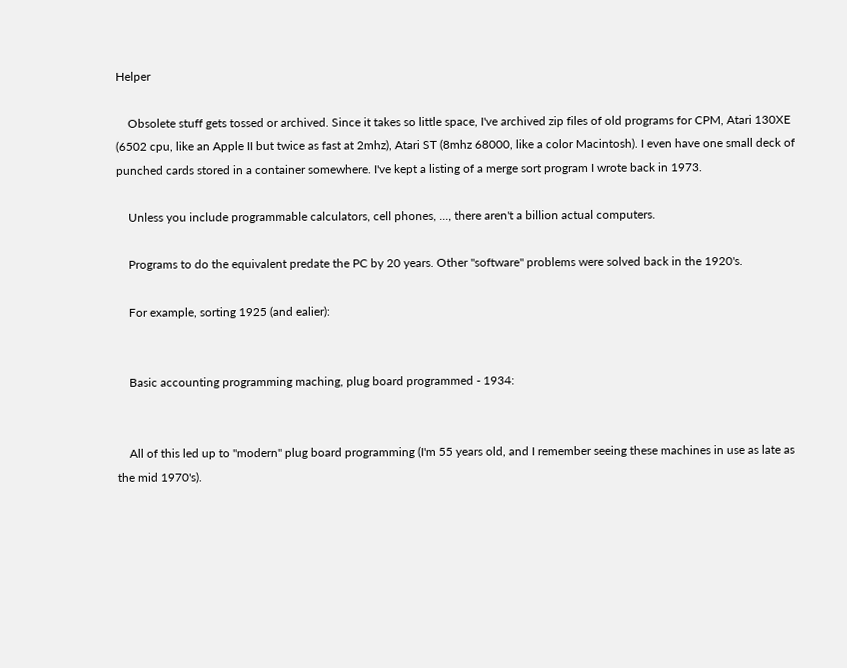Helper

    Obsolete stuff gets tossed or archived. Since it takes so little space, I've archived zip files of old programs for CPM, Atari 130XE (6502 cpu, like an Apple II but twice as fast at 2mhz), Atari ST (8mhz 68000, like a color Macintosh). I even have one small deck of punched cards stored in a container somewhere. I've kept a listing of a merge sort program I wrote back in 1973.

    Unless you include programmable calculators, cell phones, ..., there aren't a billion actual computers.

    Programs to do the equivalent predate the PC by 20 years. Other "software" problems were solved back in the 1920's.

    For example, sorting 1925 (and ealier):


    Basic accounting programming maching, plug board programmed - 1934:


    All of this led up to "modern" plug board programming (I'm 55 years old, and I remember seeing these machines in use as late as the mid 1970's).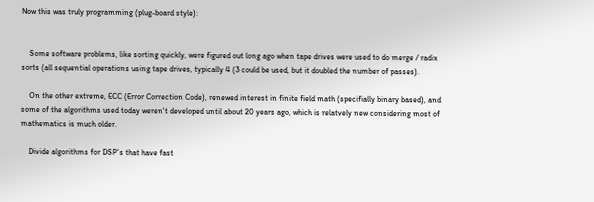Now this was truly programming (plug-board style):


    Some software problems, like sorting quickly, were figured out long ago when tape drives were used to do merge / radix sorts (all sequential operations using tape drives, typically 4 (3 could be used, but it doubled the number of passes).

    On the other extreme, ECC (Error Correction Code), renewed interest in finite field math (specifially binary based), and some of the algorithms used today weren't developed until about 20 years ago, which is relatvely new considering most of mathematics is much older.

    Divide algorithms for DSP's that have fast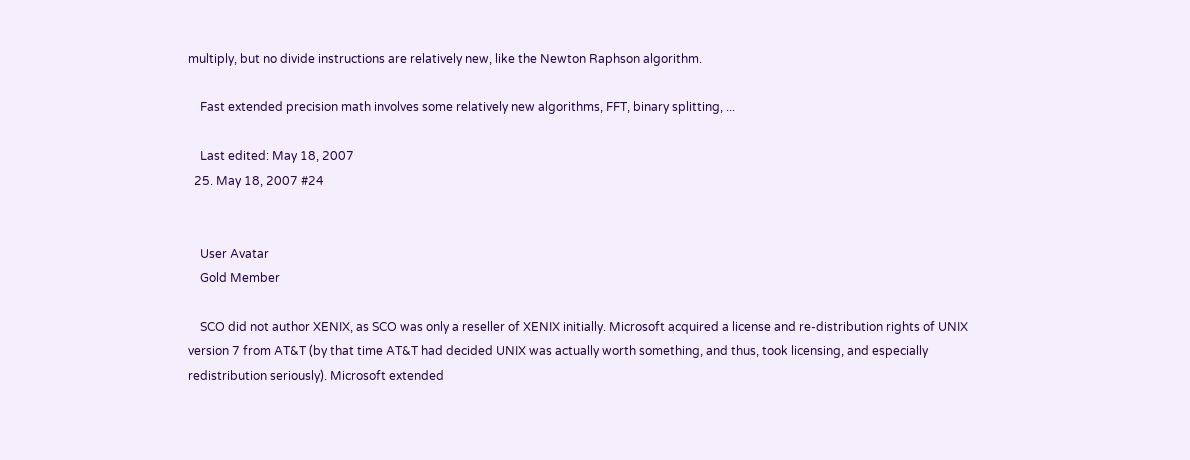multiply, but no divide instructions are relatively new, like the Newton Raphson algorithm.

    Fast extended precision math involves some relatively new algorithms, FFT, binary splitting, ...

    Last edited: May 18, 2007
  25. May 18, 2007 #24


    User Avatar
    Gold Member

    SCO did not author XENIX, as SCO was only a reseller of XENIX initially. Microsoft acquired a license and re-distribution rights of UNIX version 7 from AT&T (by that time AT&T had decided UNIX was actually worth something, and thus, took licensing, and especially redistribution seriously). Microsoft extended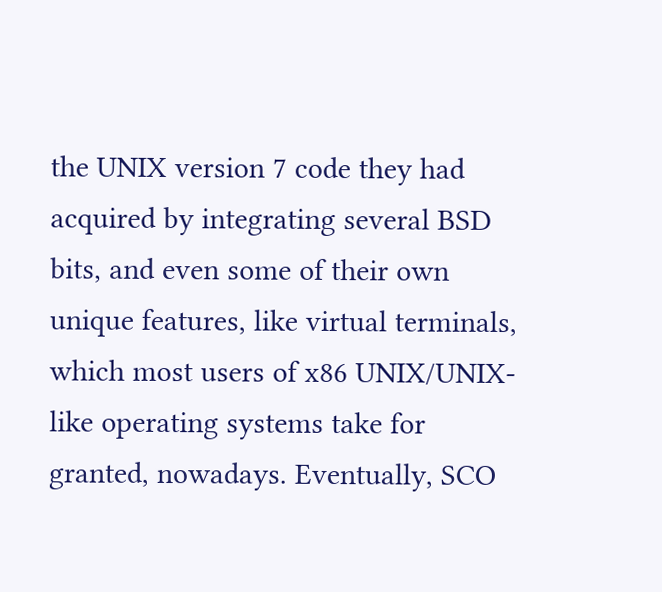the UNIX version 7 code they had acquired by integrating several BSD bits, and even some of their own unique features, like virtual terminals, which most users of x86 UNIX/UNIX-like operating systems take for granted, nowadays. Eventually, SCO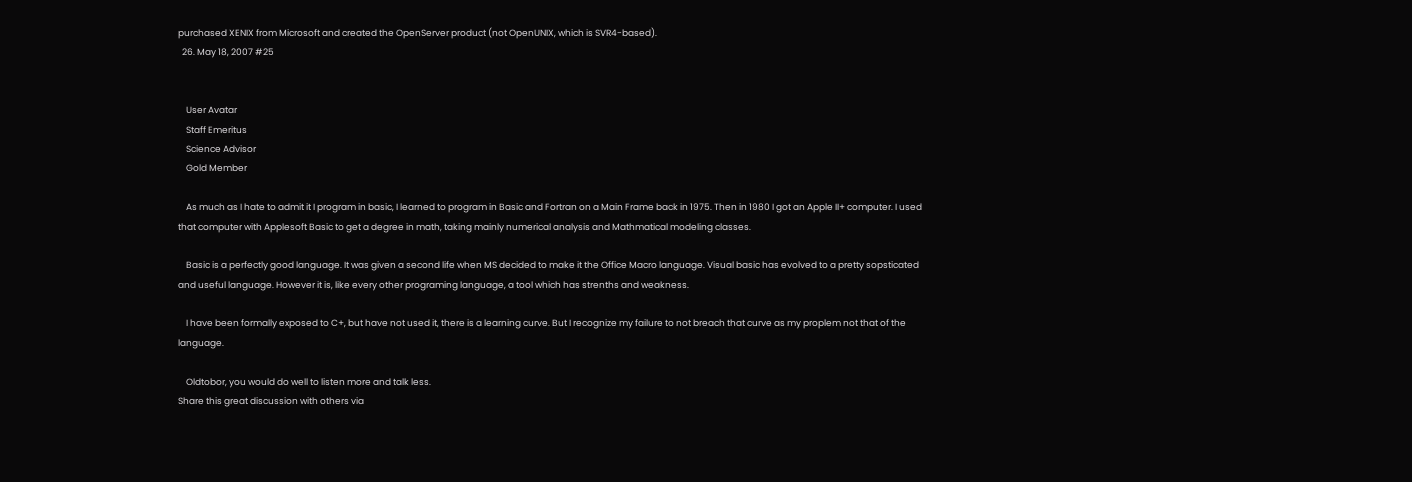purchased XENIX from Microsoft and created the OpenServer product (not OpenUNIX, which is SVR4-based).
  26. May 18, 2007 #25


    User Avatar
    Staff Emeritus
    Science Advisor
    Gold Member

    As much as I hate to admit it I program in basic, I learned to program in Basic and Fortran on a Main Frame back in 1975. Then in 1980 I got an Apple II+ computer. I used that computer with Applesoft Basic to get a degree in math, taking mainly numerical analysis and Mathmatical modeling classes.

    Basic is a perfectly good language. It was given a second life when MS decided to make it the Office Macro language. Visual basic has evolved to a pretty sopsticated and useful language. However it is, like every other programing language, a tool which has strenths and weakness.

    I have been formally exposed to C+, but have not used it, there is a learning curve. But I recognize my failure to not breach that curve as my proplem not that of the language.

    Oldtobor, you would do well to listen more and talk less.
Share this great discussion with others via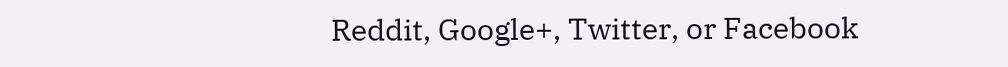Reddit, Google+, Twitter, or Facebook